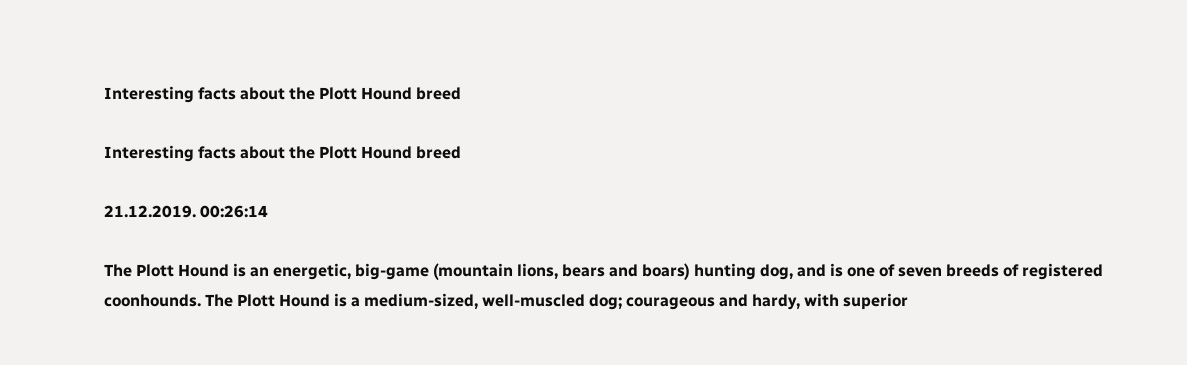Interesting facts about the Plott Hound breed

Interesting facts about the Plott Hound breed

21.12.2019. 00:26:14

The Plott Hound is an energetic, big-game (mountain lions, bears and boars) hunting dog, and is one of seven breeds of registered coonhounds. The Plott Hound is a medium-sized, well-muscled dog; courageous and hardy, with superior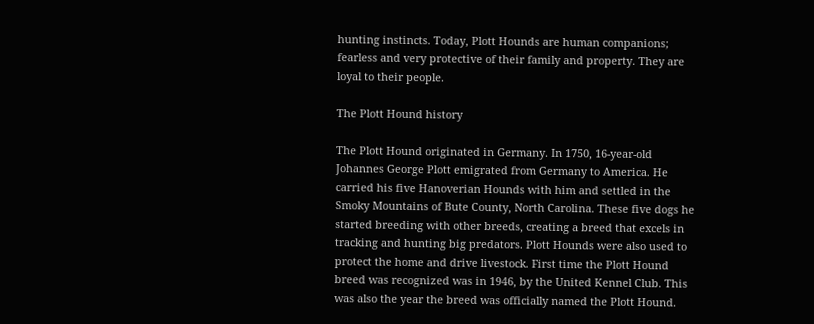hunting instincts. Today, Plott Hounds are human companions; fearless and very protective of their family and property. They are loyal to their people.

The Plott Hound history

The Plott Hound originated in Germany. In 1750, 16-year-old Johannes George Plott emigrated from Germany to America. He carried his five Hanoverian Hounds with him and settled in the Smoky Mountains of Bute County, North Carolina. These five dogs he started breeding with other breeds, creating a breed that excels in tracking and hunting big predators. Plott Hounds were also used to protect the home and drive livestock. First time the Plott Hound breed was recognized was in 1946, by the United Kennel Club. This was also the year the breed was officially named the Plott Hound.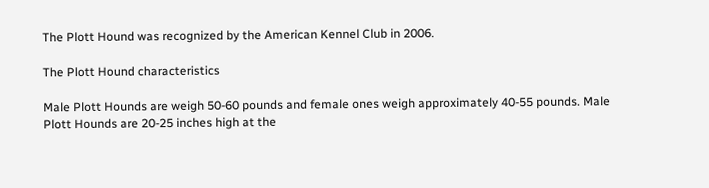The Plott Hound was recognized by the American Kennel Club in 2006.

The Plott Hound characteristics

Male Plott Hounds are weigh 50-60 pounds and female ones weigh approximately 40-55 pounds. Male Plott Hounds are 20-25 inches high at the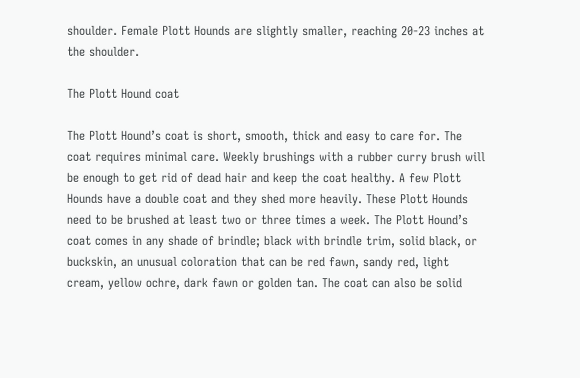shoulder. Female Plott Hounds are slightly smaller, reaching 20-23 inches at the shoulder.

The Plott Hound coat

The Plott Hound’s coat is short, smooth, thick and easy to care for. The coat requires minimal care. Weekly brushings with a rubber curry brush will be enough to get rid of dead hair and keep the coat healthy. A few Plott Hounds have a double coat and they shed more heavily. These Plott Hounds need to be brushed at least two or three times a week. The Plott Hound’s coat comes in any shade of brindle; black with brindle trim, solid black, or buckskin, an unusual coloration that can be red fawn, sandy red, light cream, yellow ochre, dark fawn or golden tan. The coat can also be solid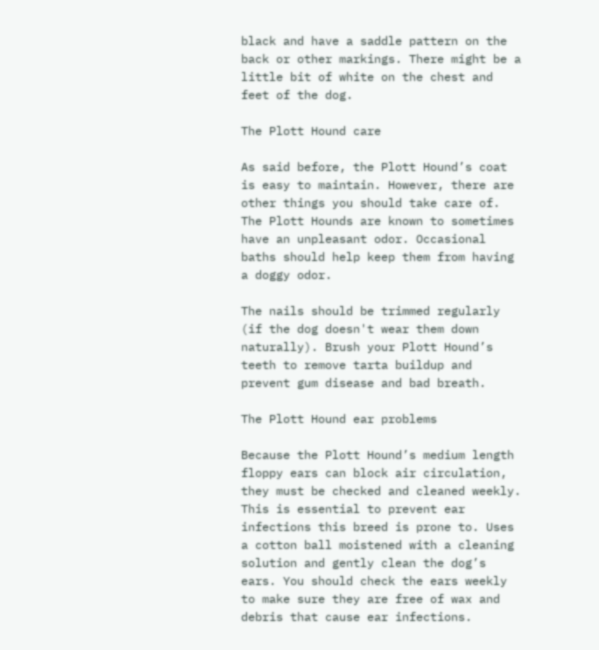black and have a saddle pattern on the back or other markings. There might be a little bit of white on the chest and feet of the dog.

The Plott Hound care

As said before, the Plott Hound’s coat is easy to maintain. However, there are other things you should take care of. The Plott Hounds are known to sometimes have an unpleasant odor. Occasional baths should help keep them from having a doggy odor.

The nails should be trimmed regularly (if the dog doesn't wear them down naturally). Brush your Plott Hound’s teeth to remove tarta buildup and prevent gum disease and bad breath.

The Plott Hound ear problems

Because the Plott Hound’s medium length floppy ears can block air circulation, they must be checked and cleaned weekly. This is essential to prevent ear infections this breed is prone to. Uses a cotton ball moistened with a cleaning solution and gently clean the dog’s ears. You should check the ears weekly to make sure they are free of wax and debris that cause ear infections.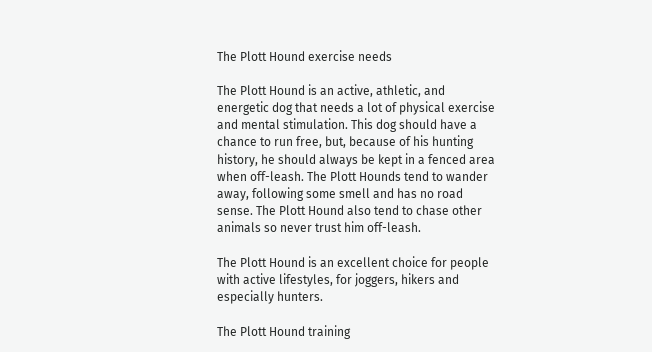The Plott Hound exercise needs

The Plott Hound is an active, athletic, and energetic dog that needs a lot of physical exercise and mental stimulation. This dog should have a chance to run free, but, because of his hunting history, he should always be kept in a fenced area when off-leash. The Plott Hounds tend to wander away, following some smell and has no road sense. The Plott Hound also tend to chase other animals so never trust him off-leash.

The Plott Hound is an excellent choice for people with active lifestyles, for joggers, hikers and especially hunters.

The Plott Hound training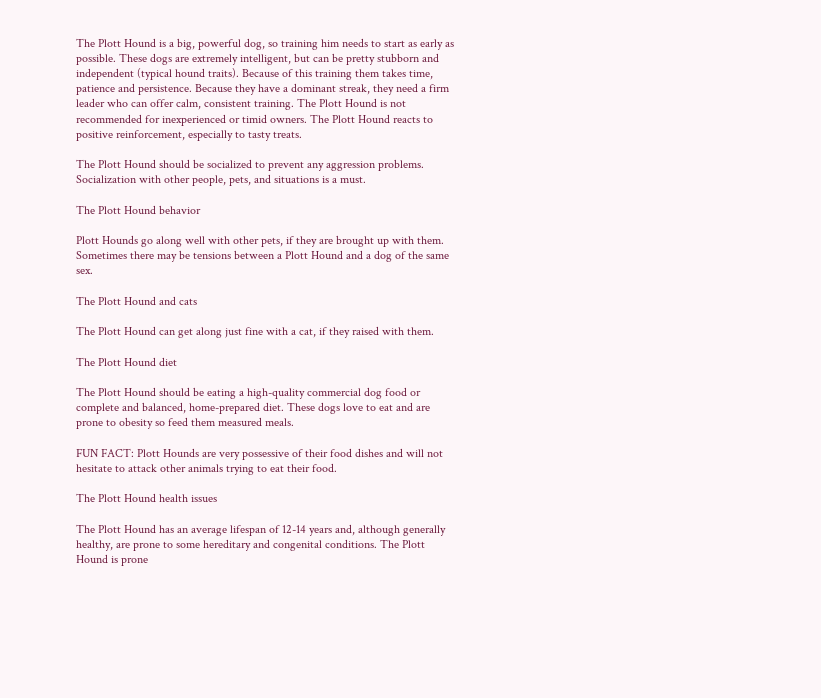The Plott Hound is a big, powerful dog, so training him needs to start as early as possible. These dogs are extremely intelligent, but can be pretty stubborn and independent (typical hound traits). Because of this training them takes time, patience and persistence. Because they have a dominant streak, they need a firm leader who can offer calm, consistent training. The Plott Hound is not recommended for inexperienced or timid owners. The Plott Hound reacts to positive reinforcement, especially to tasty treats.

The Plott Hound should be socialized to prevent any aggression problems. Socialization with other people, pets, and situations is a must.

The Plott Hound behavior

Plott Hounds go along well with other pets, if they are brought up with them. Sometimes there may be tensions between a Plott Hound and a dog of the same sex.

The Plott Hound and cats

The Plott Hound can get along just fine with a cat, if they raised with them.

The Plott Hound diet

The Plott Hound should be eating a high-quality commercial dog food or complete and balanced, home-prepared diet. These dogs love to eat and are prone to obesity so feed them measured meals.

FUN FACT: Plott Hounds are very possessive of their food dishes and will not hesitate to attack other animals trying to eat their food.

The Plott Hound health issues

The Plott Hound has an average lifespan of 12-14 years and, although generally healthy, are prone to some hereditary and congenital conditions. The Plott Hound is prone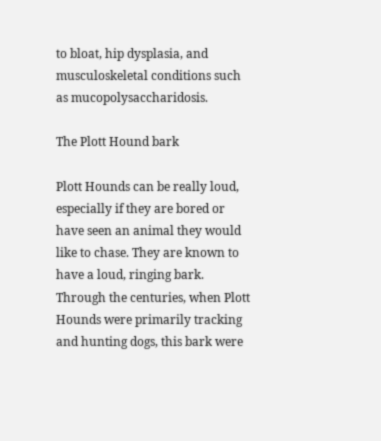to bloat, hip dysplasia, and musculoskeletal conditions such as mucopolysaccharidosis.

The Plott Hound bark

Plott Hounds can be really loud, especially if they are bored or have seen an animal they would like to chase. They are known to have a loud, ringing bark. Through the centuries, when Plott Hounds were primarily tracking and hunting dogs, this bark were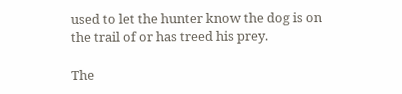used to let the hunter know the dog is on the trail of or has treed his prey.

The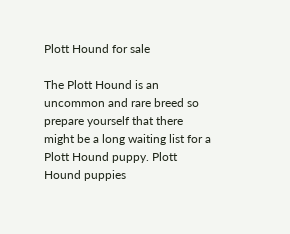Plott Hound for sale

The Plott Hound is an uncommon and rare breed so prepare yourself that there might be a long waiting list for a Plott Hound puppy. Plott Hound puppies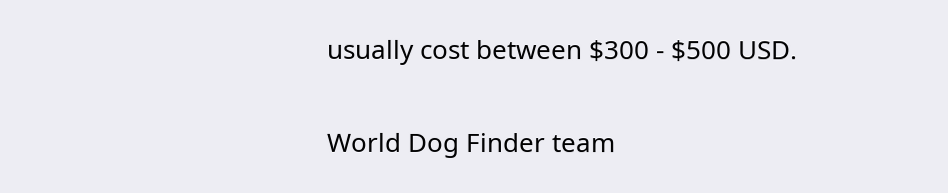usually cost between $300 - $500 USD.

World Dog Finder team